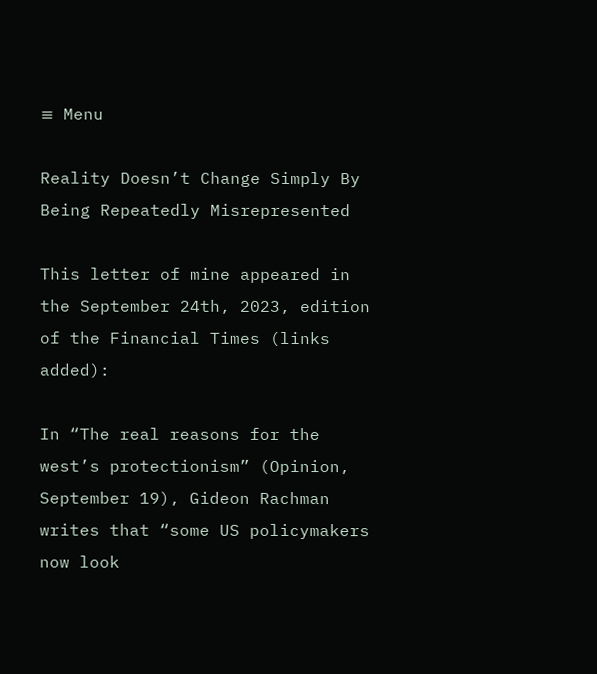≡ Menu

Reality Doesn’t Change Simply By Being Repeatedly Misrepresented

This letter of mine appeared in the September 24th, 2023, edition of the Financial Times (links added):

In “The real reasons for the west’s protectionism” (Opinion, September 19), Gideon Rachman writes that “some US policymakers now look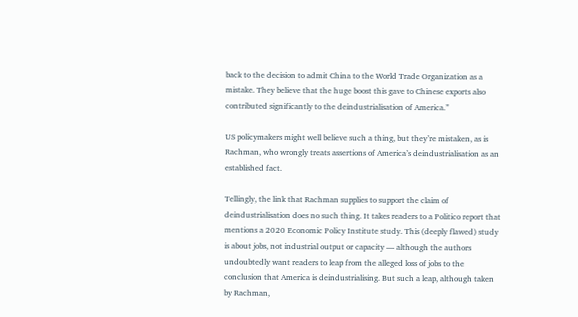back to the decision to admit China to the World Trade Organization as a mistake. They believe that the huge boost this gave to Chinese exports also contributed significantly to the deindustrialisation of America.”

US policymakers might well believe such a thing, but they’re mistaken, as is Rachman, who wrongly treats assertions of America’s deindustrialisation as an established fact.

Tellingly, the link that Rachman supplies to support the claim of deindustrialisation does no such thing. It takes readers to a Politico report that mentions a 2020 Economic Policy Institute study. This (deeply flawed) study is about jobs, not industrial output or capacity — although the authors undoubtedly want readers to leap from the alleged loss of jobs to the conclusion that America is deindustrialising. But such a leap, although taken by Rachman,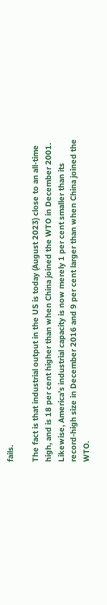fails.

The fact is that industrial output in the US is today (August 2023) close to an all-time high, and is 18 per cent higher than when China joined the WTO in December 2001. Likewise, America’s industrial capacity is now merely 1 per cent smaller than its record-high size in December 2016 and 9 per cent larger than when China joined the WTO.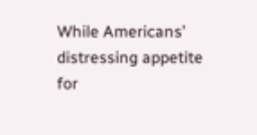While Americans’ distressing appetite for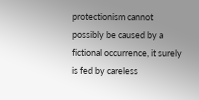protectionism cannot possibly be caused by a fictional occurrence, it surely is fed by careless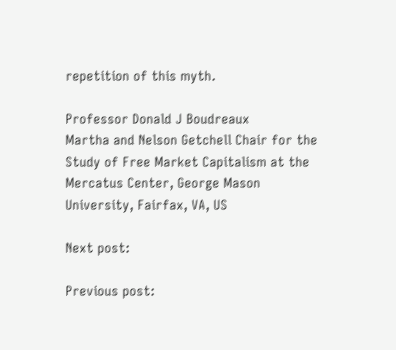repetition of this myth.

Professor Donald J Boudreaux
Martha and Nelson Getchell Chair for the Study of Free Market Capitalism at the Mercatus Center, George Mason University, Fairfax, VA, US

Next post:

Previous post: